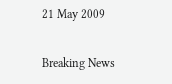21 May 2009

Breaking News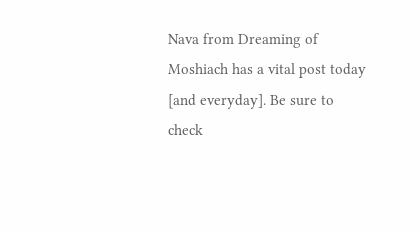Nava from Dreaming of Moshiach has a vital post today [and everyday]. Be sure to check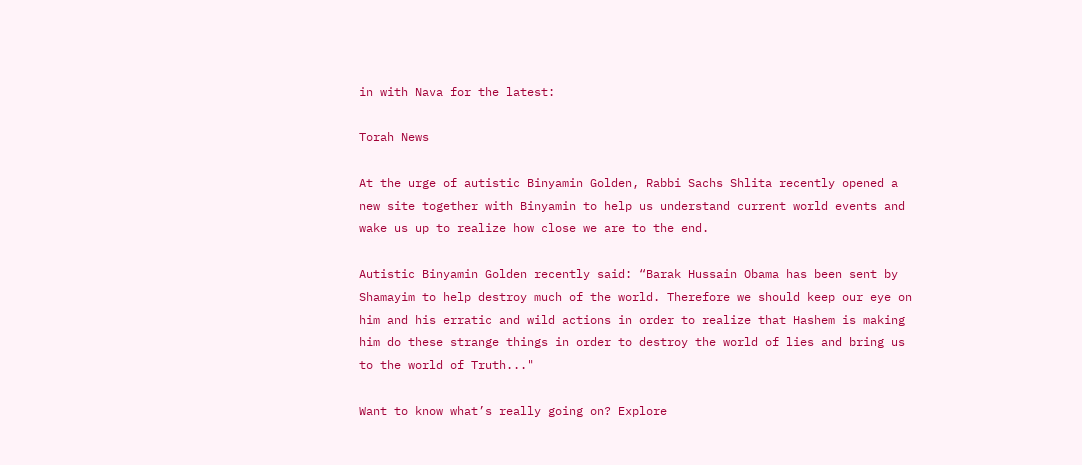in with Nava for the latest:

Torah News

At the urge of autistic Binyamin Golden, Rabbi Sachs Shlita recently opened a new site together with Binyamin to help us understand current world events and wake us up to realize how close we are to the end.

Autistic Binyamin Golden recently said: “Barak Hussain Obama has been sent by Shamayim to help destroy much of the world. Therefore we should keep our eye on him and his erratic and wild actions in order to realize that Hashem is making him do these strange things in order to destroy the world of lies and bring us to the world of Truth..."

Want to know what’s really going on? Explore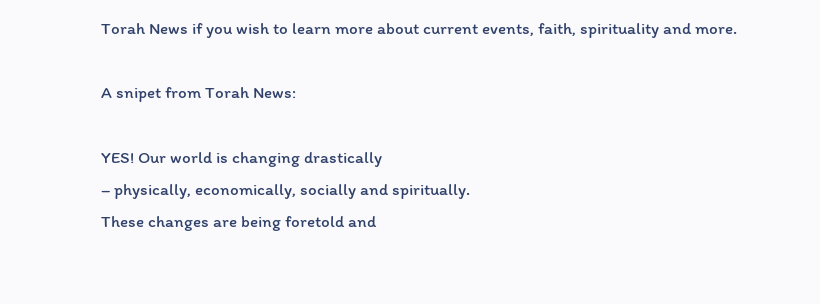Torah News if you wish to learn more about current events, faith, spirituality and more.

A snipet from Torah News:

YES! Our world is changing drastically
– physically, economically, socially and spiritually.
These changes are being foretold and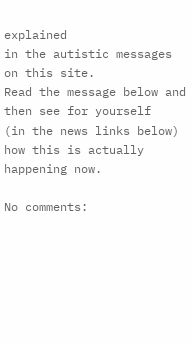explained
in the autistic messages on this site.
Read the message below and then see for yourself
(in the news links below) how this is actually happening now.

No comments: